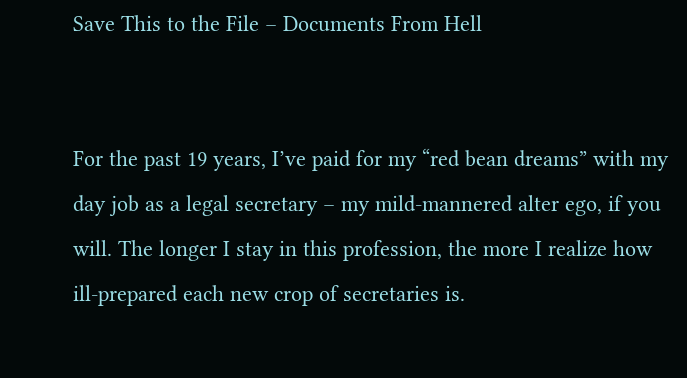Save This to the File – Documents From Hell


For the past 19 years, I’ve paid for my “red bean dreams” with my day job as a legal secretary – my mild-mannered alter ego, if you will. The longer I stay in this profession, the more I realize how ill-prepared each new crop of secretaries is.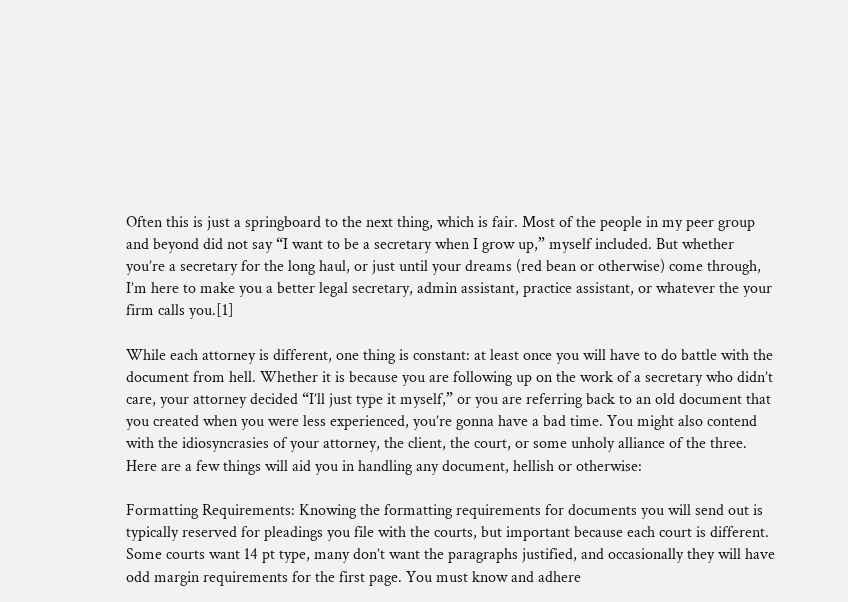Often this is just a springboard to the next thing, which is fair. Most of the people in my peer group and beyond did not say “I want to be a secretary when I grow up,” myself included. But whether you’re a secretary for the long haul, or just until your dreams (red bean or otherwise) come through, I’m here to make you a better legal secretary, admin assistant, practice assistant, or whatever the your firm calls you.[1]

While each attorney is different, one thing is constant: at least once you will have to do battle with the document from hell. Whether it is because you are following up on the work of a secretary who didn’t care, your attorney decided “I’ll just type it myself,” or you are referring back to an old document that you created when you were less experienced, you’re gonna have a bad time. You might also contend with the idiosyncrasies of your attorney, the client, the court, or some unholy alliance of the three.  Here are a few things will aid you in handling any document, hellish or otherwise:

Formatting Requirements: Knowing the formatting requirements for documents you will send out is typically reserved for pleadings you file with the courts, but important because each court is different. Some courts want 14 pt type, many don’t want the paragraphs justified, and occasionally they will have odd margin requirements for the first page. You must know and adhere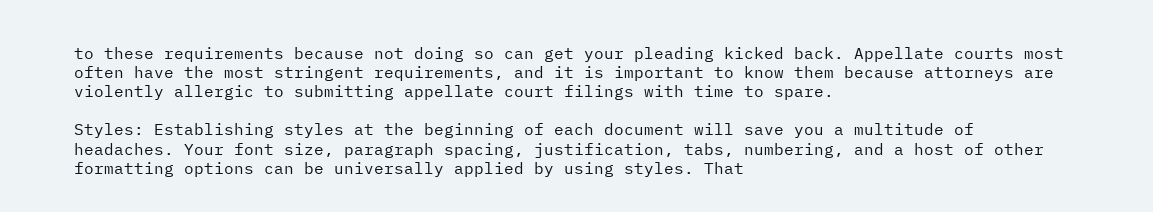to these requirements because not doing so can get your pleading kicked back. Appellate courts most often have the most stringent requirements, and it is important to know them because attorneys are violently allergic to submitting appellate court filings with time to spare.

Styles: Establishing styles at the beginning of each document will save you a multitude of headaches. Your font size, paragraph spacing, justification, tabs, numbering, and a host of other formatting options can be universally applied by using styles. That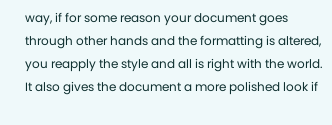way, if for some reason your document goes through other hands and the formatting is altered, you reapply the style and all is right with the world. It also gives the document a more polished look if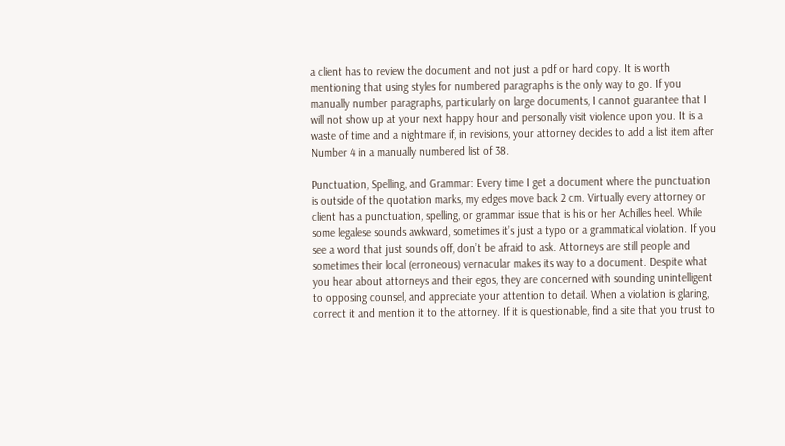a client has to review the document and not just a pdf or hard copy. It is worth mentioning that using styles for numbered paragraphs is the only way to go. If you manually number paragraphs, particularly on large documents, I cannot guarantee that I will not show up at your next happy hour and personally visit violence upon you. It is a waste of time and a nightmare if, in revisions, your attorney decides to add a list item after Number 4 in a manually numbered list of 38.

Punctuation, Spelling, and Grammar: Every time I get a document where the punctuation is outside of the quotation marks, my edges move back 2 cm. Virtually every attorney or client has a punctuation, spelling, or grammar issue that is his or her Achilles heel. While some legalese sounds awkward, sometimes it’s just a typo or a grammatical violation. If you see a word that just sounds off, don’t be afraid to ask. Attorneys are still people and sometimes their local (erroneous) vernacular makes its way to a document. Despite what you hear about attorneys and their egos, they are concerned with sounding unintelligent to opposing counsel, and appreciate your attention to detail. When a violation is glaring, correct it and mention it to the attorney. If it is questionable, find a site that you trust to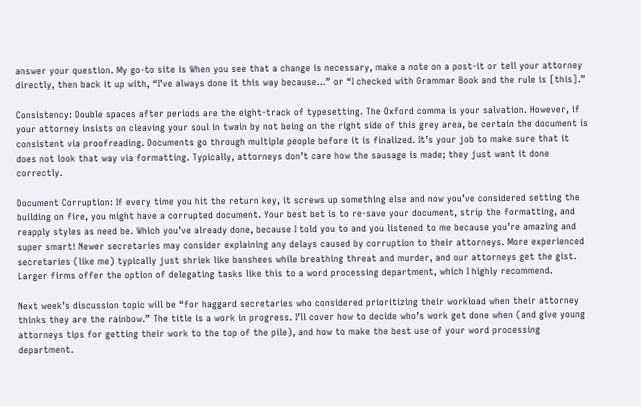answer your question. My go-to site is When you see that a change is necessary, make a note on a post-it or tell your attorney directly, then back it up with, “I’ve always done it this way because…” or “I checked with Grammar Book and the rule is [this].”

Consistency: Double spaces after periods are the eight-track of typesetting. The Oxford comma is your salvation. However, if your attorney insists on cleaving your soul in twain by not being on the right side of this grey area, be certain the document is consistent via proofreading. Documents go through multiple people before it is finalized. It’s your job to make sure that it does not look that way via formatting. Typically, attorneys don’t care how the sausage is made; they just want it done correctly.

Document Corruption: If every time you hit the return key, it screws up something else and now you’ve considered setting the building on fire, you might have a corrupted document. Your best bet is to re-save your document, strip the formatting, and reapply styles as need be. Which you’ve already done, because I told you to and you listened to me because you’re amazing and super smart! Newer secretaries may consider explaining any delays caused by corruption to their attorneys. More experienced secretaries (like me) typically just shriek like banshees while breathing threat and murder, and our attorneys get the gist. Larger firms offer the option of delegating tasks like this to a word processing department, which I highly recommend.

Next week’s discussion topic will be “for haggard secretaries who considered prioritizing their workload when their attorney thinks they are the rainbow.” The title is a work in progress. I’ll cover how to decide who’s work get done when (and give young attorneys tips for getting their work to the top of the pile), and how to make the best use of your word processing department.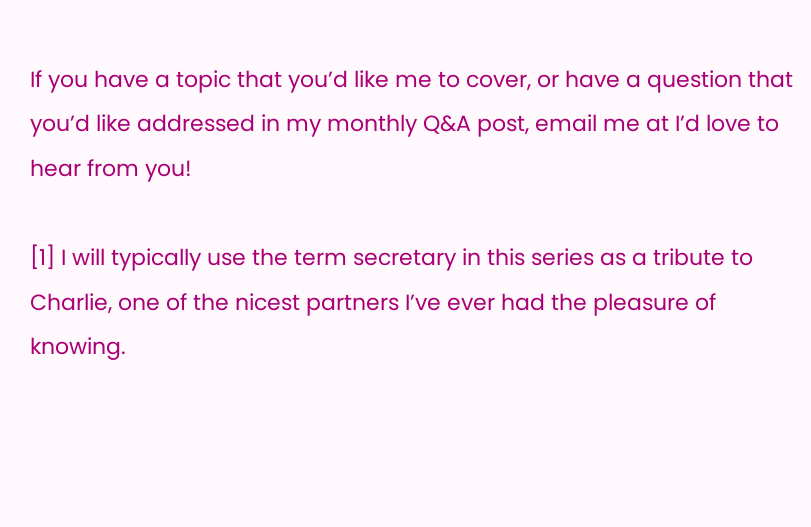If you have a topic that you’d like me to cover, or have a question that you’d like addressed in my monthly Q&A post, email me at I’d love to hear from you!

[1] I will typically use the term secretary in this series as a tribute to Charlie, one of the nicest partners I’ve ever had the pleasure of knowing.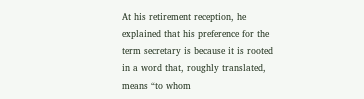At his retirement reception, he explained that his preference for the term secretary is because it is rooted in a word that, roughly translated, means “to whom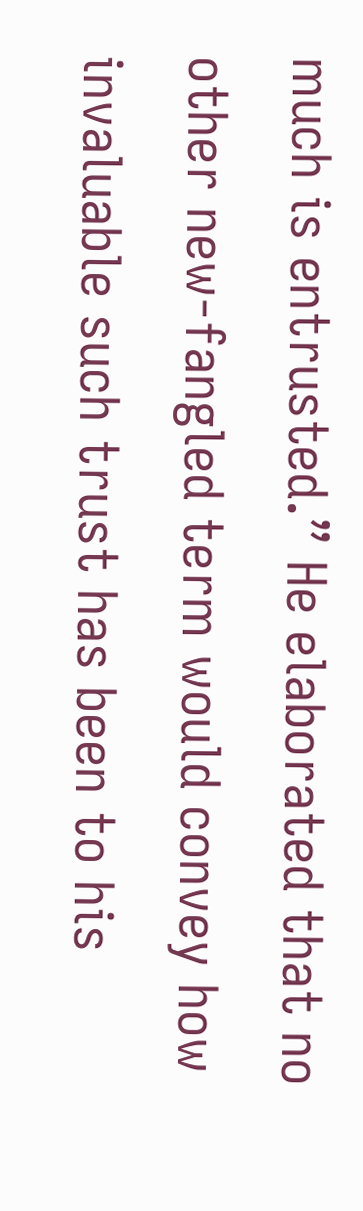much is entrusted.” He elaborated that no other new-fangled term would convey how invaluable such trust has been to his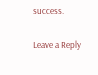success.

Leave a Reply